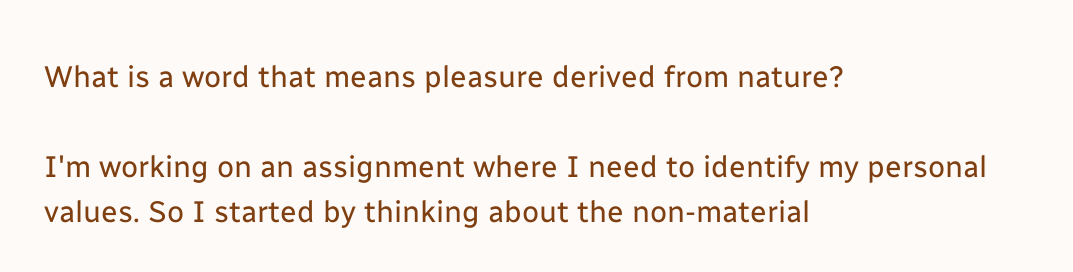What is a word that means pleasure derived from nature?

I'm working on an assignment where I need to identify my personal values. So I started by thinking about the non-material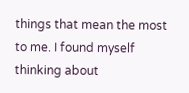things that mean the most to me. I found myself thinking about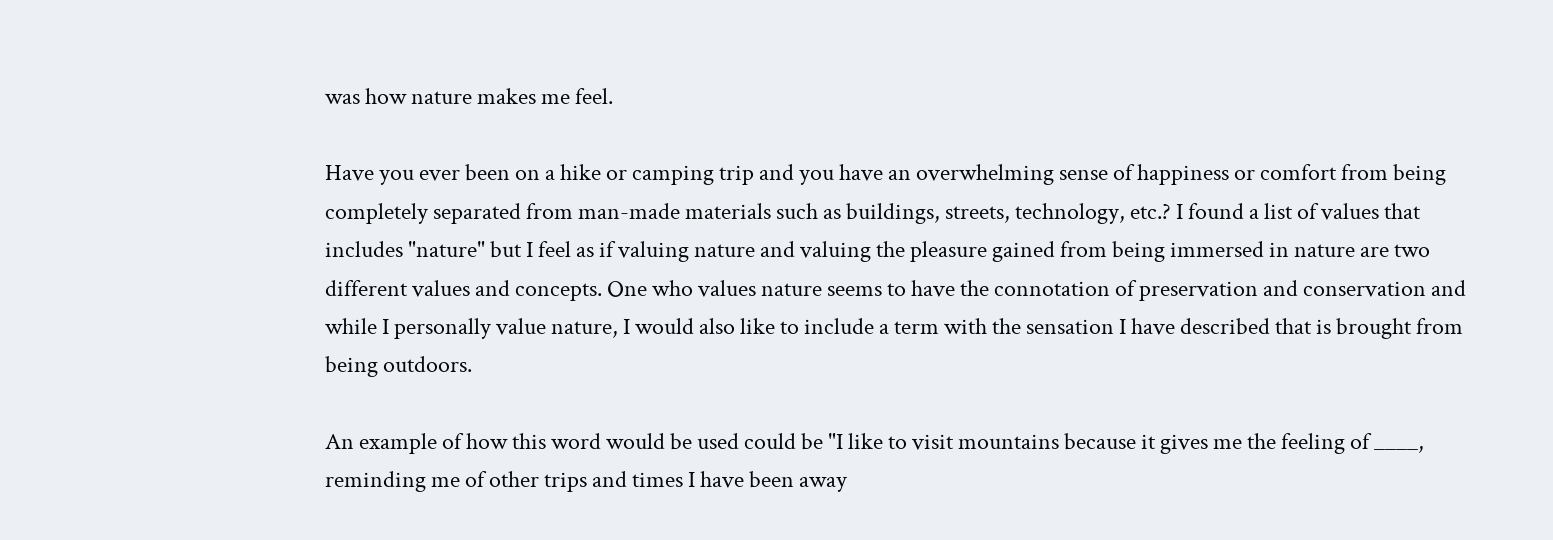was how nature makes me feel.

Have you ever been on a hike or camping trip and you have an overwhelming sense of happiness or comfort from being completely separated from man-made materials such as buildings, streets, technology, etc.? I found a list of values that includes "nature" but I feel as if valuing nature and valuing the pleasure gained from being immersed in nature are two different values and concepts. One who values nature seems to have the connotation of preservation and conservation and while I personally value nature, I would also like to include a term with the sensation I have described that is brought from being outdoors.

An example of how this word would be used could be "I like to visit mountains because it gives me the feeling of ____, reminding me of other trips and times I have been away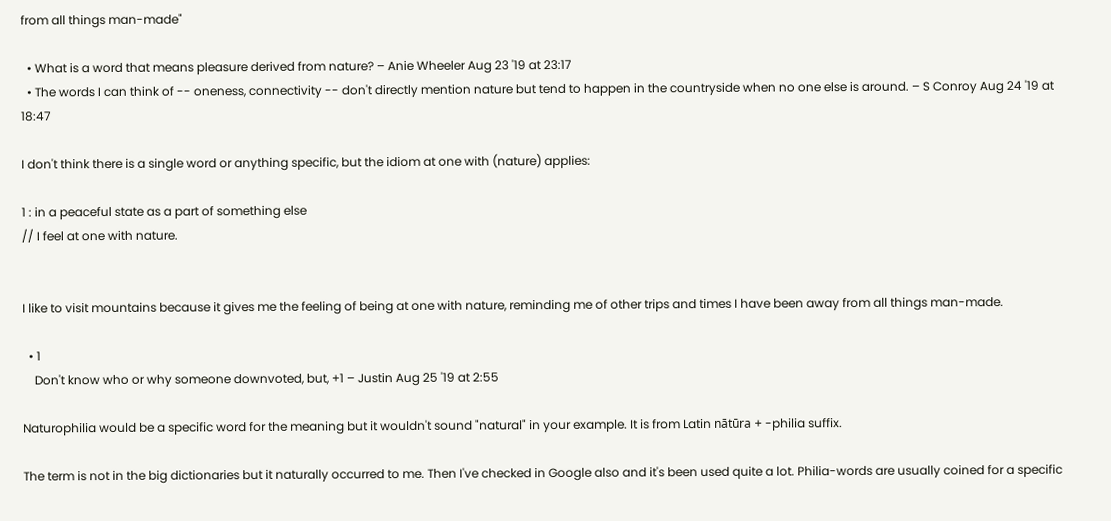from all things man-made"

  • What is a word that means pleasure derived from nature? – Anie Wheeler Aug 23 '19 at 23:17
  • The words I can think of -- oneness, connectivity -- don't directly mention nature but tend to happen in the countryside when no one else is around. – S Conroy Aug 24 '19 at 18:47

I don't think there is a single word or anything specific, but the idiom at one with (nature) applies:

1 : in a peaceful state as a part of something else
// I feel at one with nature.


I like to visit mountains because it gives me the feeling of being at one with nature, reminding me of other trips and times I have been away from all things man-made.

  • 1
    Don't know who or why someone downvoted, but, +1 – Justin Aug 25 '19 at 2:55

Naturophilia would be a specific word for the meaning but it wouldn't sound "natural" in your example. It is from Latin nātūra + -philia suffix.

The term is not in the big dictionaries but it naturally occurred to me. Then I've checked in Google also and it's been used quite a lot. Philia-words are usually coined for a specific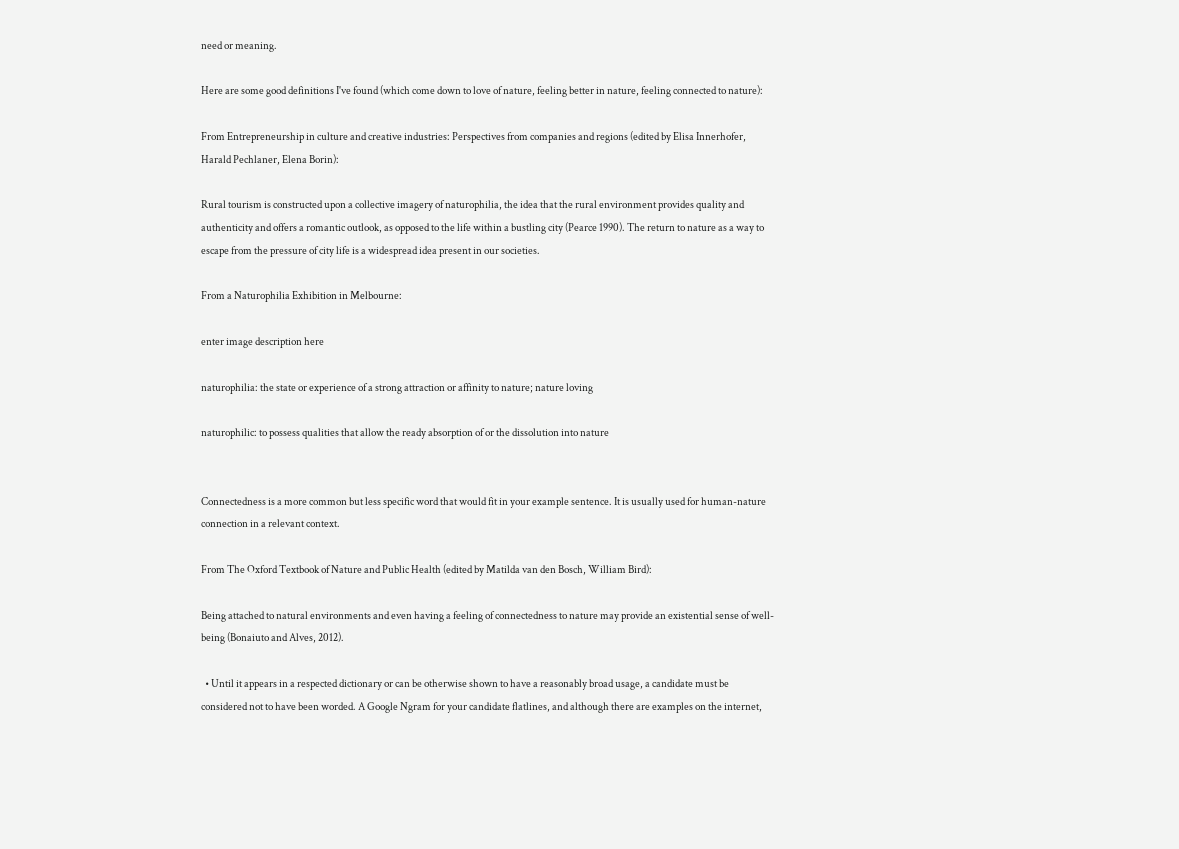need or meaning.

Here are some good definitions I've found (which come down to love of nature, feeling better in nature, feeling connected to nature):

From Entrepreneurship in culture and creative industries: Perspectives from companies and regions (edited by Elisa Innerhofer, Harald Pechlaner, Elena Borin):

Rural tourism is constructed upon a collective imagery of naturophilia, the idea that the rural environment provides quality and authenticity and offers a romantic outlook, as opposed to the life within a bustling city (Pearce 1990). The return to nature as a way to escape from the pressure of city life is a widespread idea present in our societies.

From a Naturophilia Exhibition in Melbourne:

enter image description here

naturophilia: the state or experience of a strong attraction or affinity to nature; nature loving

naturophilic: to possess qualities that allow the ready absorption of or the dissolution into nature


Connectedness is a more common but less specific word that would fit in your example sentence. It is usually used for human-nature connection in a relevant context.

From The Oxford Textbook of Nature and Public Health (edited by Matilda van den Bosch, William Bird):

Being attached to natural environments and even having a feeling of connectedness to nature may provide an existential sense of well-being (Bonaiuto and Alves, 2012).

  • Until it appears in a respected dictionary or can be otherwise shown to have a reasonably broad usage, a candidate must be considered not to have been worded. A Google Ngram for your candidate flatlines, and although there are examples on the internet,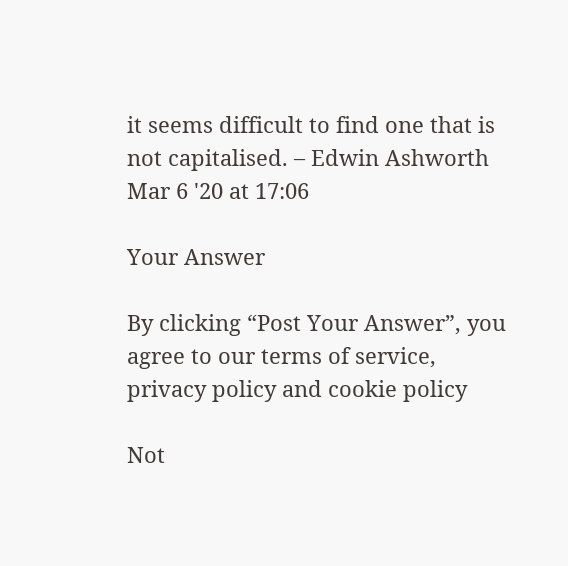it seems difficult to find one that is not capitalised. – Edwin Ashworth Mar 6 '20 at 17:06

Your Answer

By clicking “Post Your Answer”, you agree to our terms of service, privacy policy and cookie policy

Not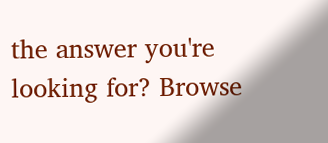the answer you're looking for? Browse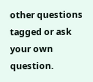other questions tagged or ask your own question.